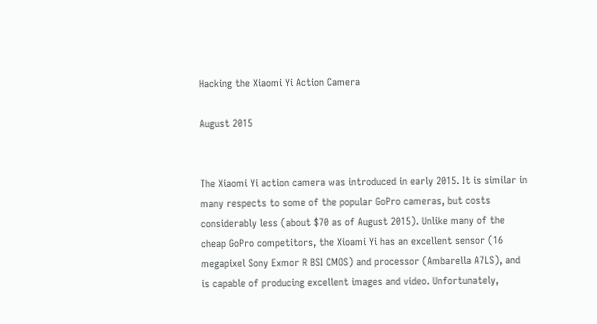Hacking the Xiaomi Yi Action Camera

August 2015


The Xiaomi Yi action camera was introduced in early 2015. It is similar in many respects to some of the popular GoPro cameras, but costs considerably less (about $70 as of August 2015). Unlike many of the cheap GoPro competitors, the Xioami Yi has an excellent sensor (16 megapixel Sony Exmor R BSI CMOS) and processor (Ambarella A7LS), and is capable of producing excellent images and video. Unfortunately,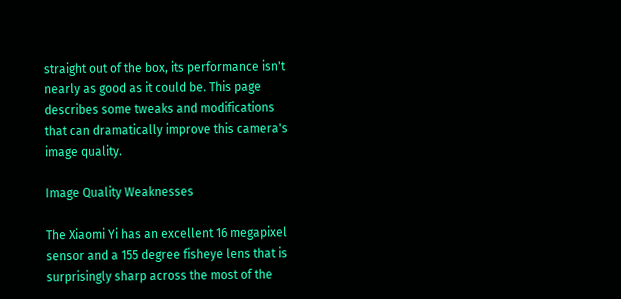straight out of the box, its performance isn't nearly as good as it could be. This page describes some tweaks and modifications that can dramatically improve this camera's image quality.

Image Quality Weaknesses

The Xiaomi Yi has an excellent 16 megapixel sensor and a 155 degree fisheye lens that is surprisingly sharp across the most of the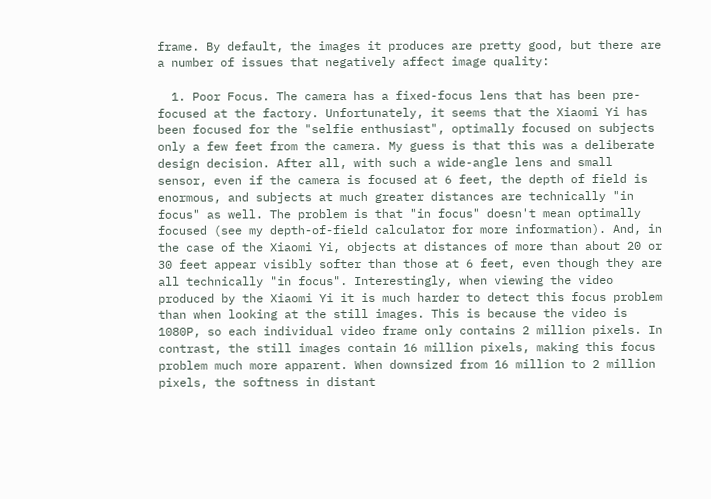frame. By default, the images it produces are pretty good, but there are a number of issues that negatively affect image quality:

  1. Poor Focus. The camera has a fixed-focus lens that has been pre-focused at the factory. Unfortunately, it seems that the Xiaomi Yi has been focused for the "selfie enthusiast", optimally focused on subjects only a few feet from the camera. My guess is that this was a deliberate design decision. After all, with such a wide-angle lens and small sensor, even if the camera is focused at 6 feet, the depth of field is enormous, and subjects at much greater distances are technically "in focus" as well. The problem is that "in focus" doesn't mean optimally focused (see my depth-of-field calculator for more information). And, in the case of the Xiaomi Yi, objects at distances of more than about 20 or 30 feet appear visibly softer than those at 6 feet, even though they are all technically "in focus". Interestingly, when viewing the video produced by the Xiaomi Yi it is much harder to detect this focus problem than when looking at the still images. This is because the video is 1080P, so each individual video frame only contains 2 million pixels. In contrast, the still images contain 16 million pixels, making this focus problem much more apparent. When downsized from 16 million to 2 million pixels, the softness in distant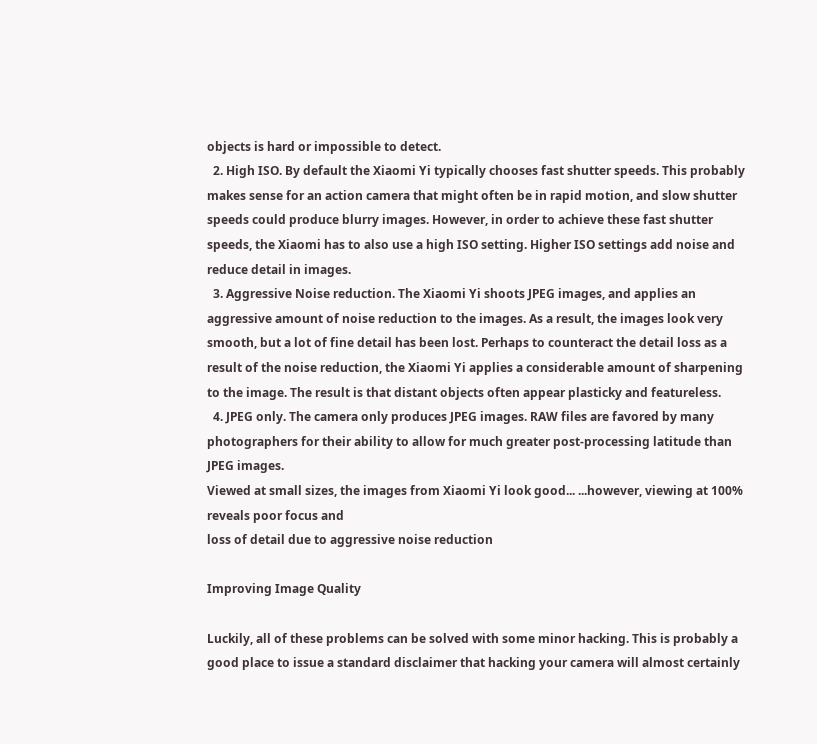objects is hard or impossible to detect.
  2. High ISO. By default the Xiaomi Yi typically chooses fast shutter speeds. This probably makes sense for an action camera that might often be in rapid motion, and slow shutter speeds could produce blurry images. However, in order to achieve these fast shutter speeds, the Xiaomi has to also use a high ISO setting. Higher ISO settings add noise and reduce detail in images.
  3. Aggressive Noise reduction. The Xiaomi Yi shoots JPEG images, and applies an aggressive amount of noise reduction to the images. As a result, the images look very smooth, but a lot of fine detail has been lost. Perhaps to counteract the detail loss as a result of the noise reduction, the Xiaomi Yi applies a considerable amount of sharpening to the image. The result is that distant objects often appear plasticky and featureless.
  4. JPEG only. The camera only produces JPEG images. RAW files are favored by many photographers for their ability to allow for much greater post-processing latitude than JPEG images.
Viewed at small sizes, the images from Xiaomi Yi look good... ...however, viewing at 100% reveals poor focus and
loss of detail due to aggressive noise reduction

Improving Image Quality

Luckily, all of these problems can be solved with some minor hacking. This is probably a good place to issue a standard disclaimer that hacking your camera will almost certainly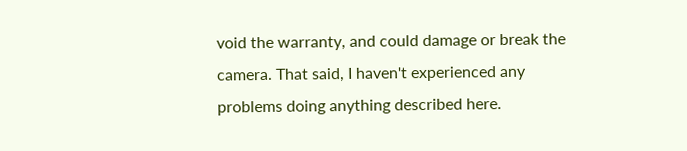void the warranty, and could damage or break the camera. That said, I haven't experienced any problems doing anything described here.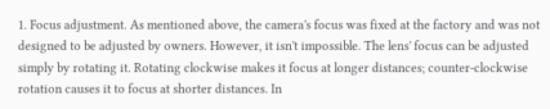1. Focus adjustment. As mentioned above, the camera's focus was fixed at the factory and was not designed to be adjusted by owners. However, it isn't impossible. The lens' focus can be adjusted simply by rotating it. Rotating clockwise makes it focus at longer distances; counter-clockwise rotation causes it to focus at shorter distances. In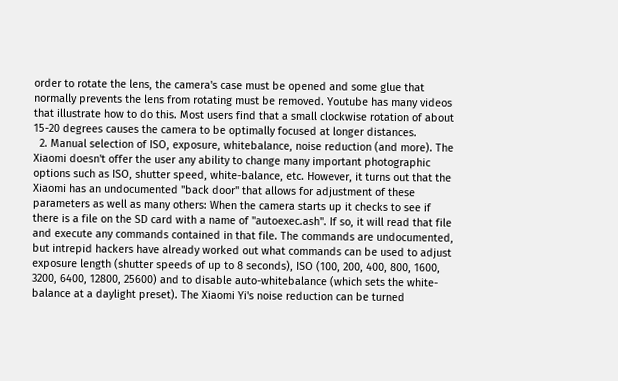order to rotate the lens, the camera's case must be opened and some glue that normally prevents the lens from rotating must be removed. Youtube has many videos that illustrate how to do this. Most users find that a small clockwise rotation of about 15-20 degrees causes the camera to be optimally focused at longer distances.
  2. Manual selection of ISO, exposure, whitebalance, noise reduction (and more). The Xiaomi doesn't offer the user any ability to change many important photographic options such as ISO, shutter speed, white-balance, etc. However, it turns out that the Xiaomi has an undocumented "back door" that allows for adjustment of these parameters as well as many others: When the camera starts up it checks to see if there is a file on the SD card with a name of "autoexec.ash". If so, it will read that file and execute any commands contained in that file. The commands are undocumented, but intrepid hackers have already worked out what commands can be used to adjust exposure length (shutter speeds of up to 8 seconds), ISO (100, 200, 400, 800, 1600, 3200, 6400, 12800, 25600) and to disable auto-whitebalance (which sets the white-balance at a daylight preset). The Xiaomi Yi's noise reduction can be turned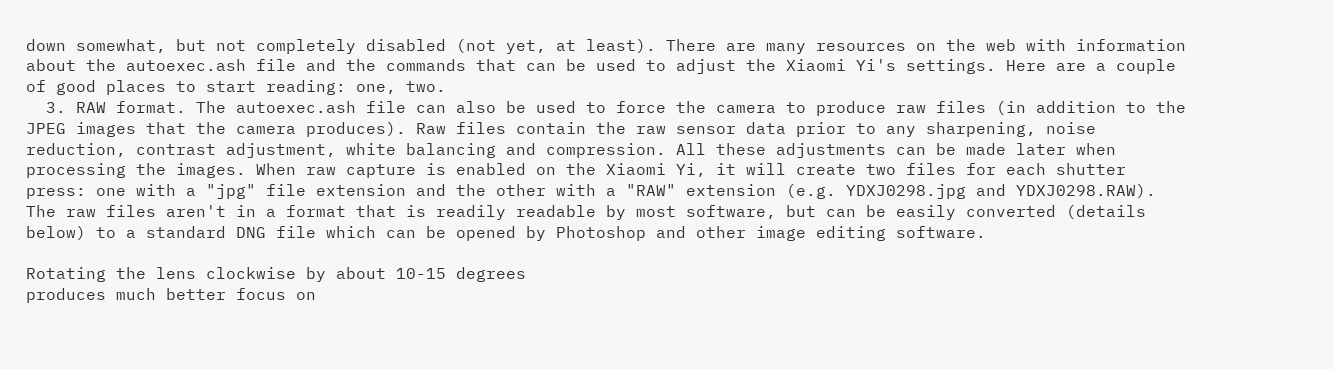down somewhat, but not completely disabled (not yet, at least). There are many resources on the web with information about the autoexec.ash file and the commands that can be used to adjust the Xiaomi Yi's settings. Here are a couple of good places to start reading: one, two.
  3. RAW format. The autoexec.ash file can also be used to force the camera to produce raw files (in addition to the JPEG images that the camera produces). Raw files contain the raw sensor data prior to any sharpening, noise reduction, contrast adjustment, white balancing and compression. All these adjustments can be made later when processing the images. When raw capture is enabled on the Xiaomi Yi, it will create two files for each shutter press: one with a "jpg" file extension and the other with a "RAW" extension (e.g. YDXJ0298.jpg and YDXJ0298.RAW). The raw files aren't in a format that is readily readable by most software, but can be easily converted (details below) to a standard DNG file which can be opened by Photoshop and other image editing software.

Rotating the lens clockwise by about 10-15 degrees
produces much better focus on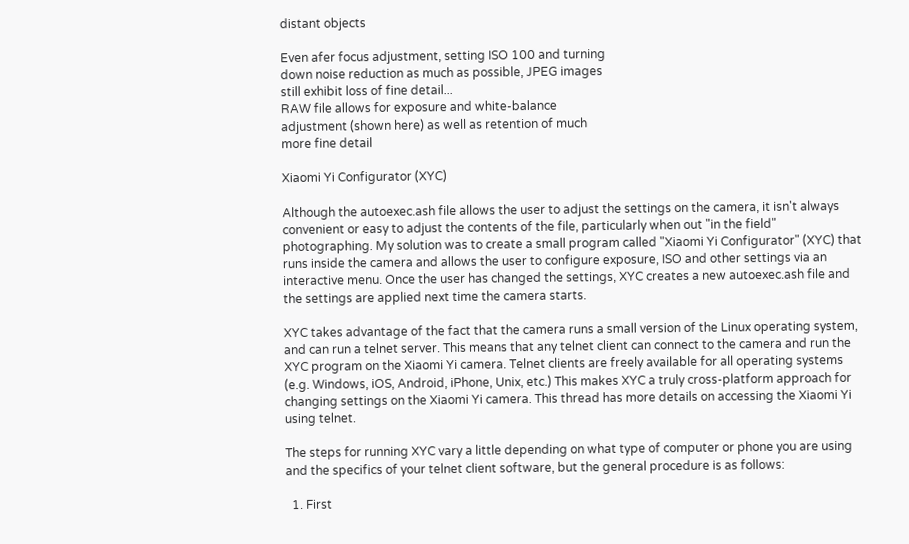distant objects

Even afer focus adjustment, setting ISO 100 and turning
down noise reduction as much as possible, JPEG images
still exhibit loss of fine detail...
RAW file allows for exposure and white-balance
adjustment (shown here) as well as retention of much
more fine detail

Xiaomi Yi Configurator (XYC)

Although the autoexec.ash file allows the user to adjust the settings on the camera, it isn't always convenient or easy to adjust the contents of the file, particularly when out "in the field" photographing. My solution was to create a small program called "Xiaomi Yi Configurator" (XYC) that runs inside the camera and allows the user to configure exposure, ISO and other settings via an interactive menu. Once the user has changed the settings, XYC creates a new autoexec.ash file and the settings are applied next time the camera starts.

XYC takes advantage of the fact that the camera runs a small version of the Linux operating system, and can run a telnet server. This means that any telnet client can connect to the camera and run the XYC program on the Xiaomi Yi camera. Telnet clients are freely available for all operating systems (e.g. Windows, iOS, Android, iPhone, Unix, etc.) This makes XYC a truly cross-platform approach for changing settings on the Xiaomi Yi camera. This thread has more details on accessing the Xiaomi Yi using telnet.

The steps for running XYC vary a little depending on what type of computer or phone you are using and the specifics of your telnet client software, but the general procedure is as follows:

  1. First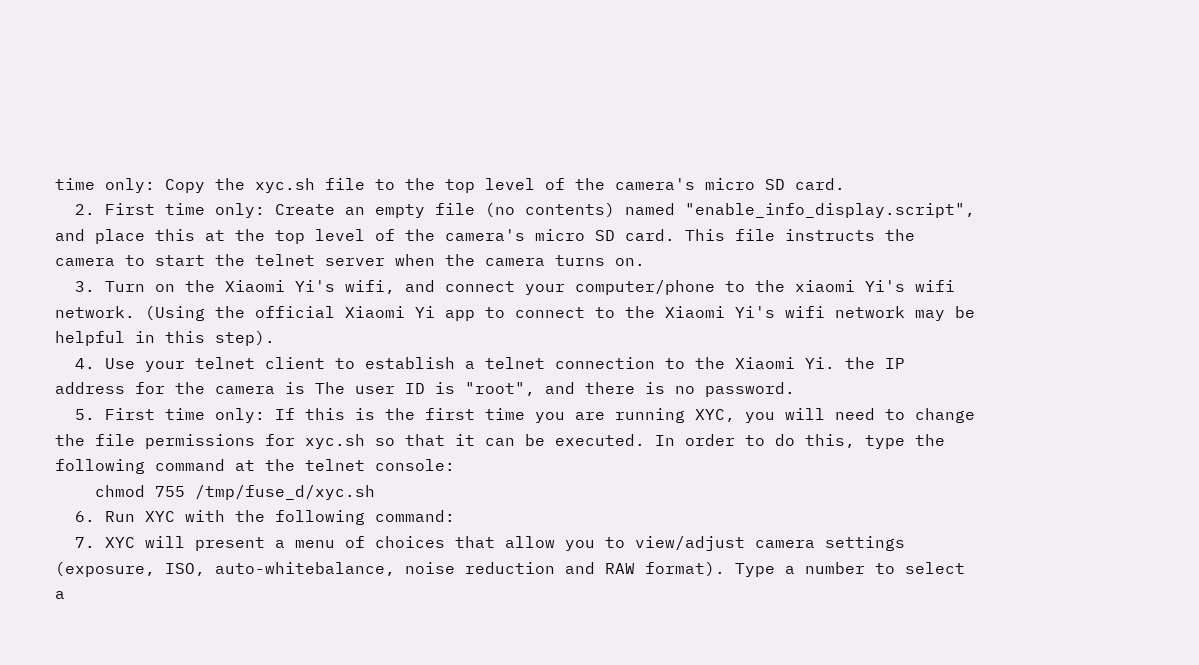time only: Copy the xyc.sh file to the top level of the camera's micro SD card.
  2. First time only: Create an empty file (no contents) named "enable_info_display.script", and place this at the top level of the camera's micro SD card. This file instructs the camera to start the telnet server when the camera turns on.
  3. Turn on the Xiaomi Yi's wifi, and connect your computer/phone to the xiaomi Yi's wifi network. (Using the official Xiaomi Yi app to connect to the Xiaomi Yi's wifi network may be helpful in this step).
  4. Use your telnet client to establish a telnet connection to the Xiaomi Yi. the IP address for the camera is The user ID is "root", and there is no password.
  5. First time only: If this is the first time you are running XYC, you will need to change the file permissions for xyc.sh so that it can be executed. In order to do this, type the following command at the telnet console:
    chmod 755 /tmp/fuse_d/xyc.sh
  6. Run XYC with the following command:
  7. XYC will present a menu of choices that allow you to view/adjust camera settings (exposure, ISO, auto-whitebalance, noise reduction and RAW format). Type a number to select a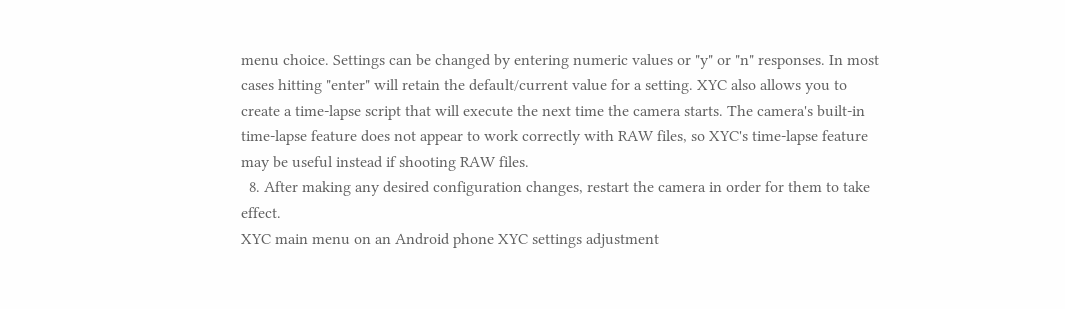menu choice. Settings can be changed by entering numeric values or "y" or "n" responses. In most cases hitting "enter" will retain the default/current value for a setting. XYC also allows you to create a time-lapse script that will execute the next time the camera starts. The camera's built-in time-lapse feature does not appear to work correctly with RAW files, so XYC's time-lapse feature may be useful instead if shooting RAW files.
  8. After making any desired configuration changes, restart the camera in order for them to take effect.
XYC main menu on an Android phone XYC settings adjustment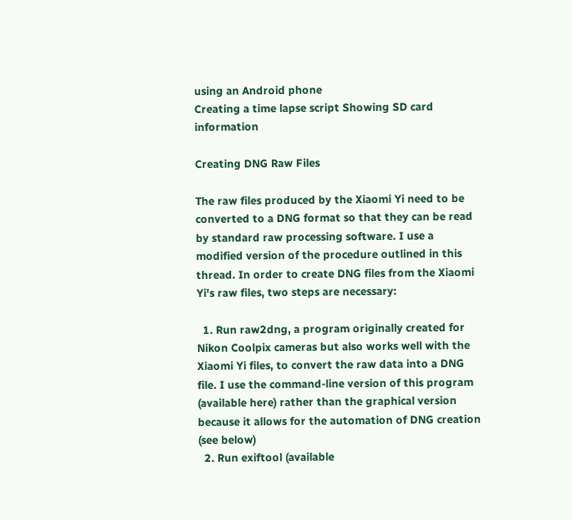using an Android phone
Creating a time lapse script Showing SD card information

Creating DNG Raw Files

The raw files produced by the Xiaomi Yi need to be converted to a DNG format so that they can be read by standard raw processing software. I use a modified version of the procedure outlined in this thread. In order to create DNG files from the Xiaomi Yi's raw files, two steps are necessary:

  1. Run raw2dng, a program originally created for Nikon Coolpix cameras but also works well with the Xiaomi Yi files, to convert the raw data into a DNG file. I use the command-line version of this program (available here) rather than the graphical version because it allows for the automation of DNG creation (see below)
  2. Run exiftool (available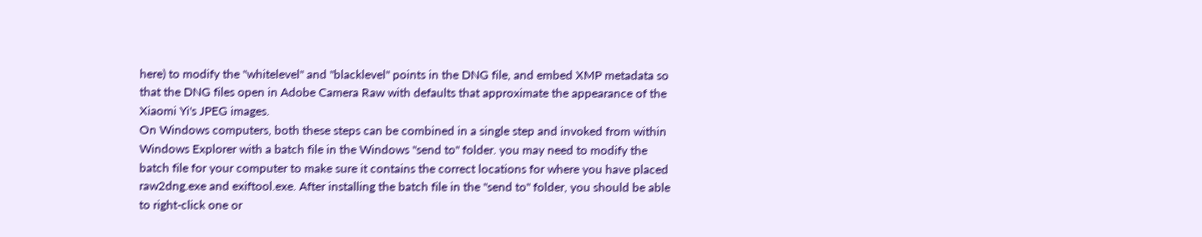here) to modify the "whitelevel" and "blacklevel" points in the DNG file, and embed XMP metadata so that the DNG files open in Adobe Camera Raw with defaults that approximate the appearance of the Xiaomi Yi's JPEG images.
On Windows computers, both these steps can be combined in a single step and invoked from within Windows Explorer with a batch file in the Windows "send to" folder. you may need to modify the batch file for your computer to make sure it contains the correct locations for where you have placed raw2dng.exe and exiftool.exe. After installing the batch file in the "send to" folder, you should be able to right-click one or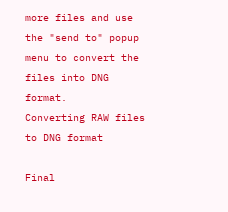more files and use the "send to" popup menu to convert the files into DNG format.
Converting RAW files to DNG format

Final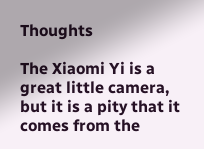Thoughts

The Xiaomi Yi is a great little camera, but it is a pity that it comes from the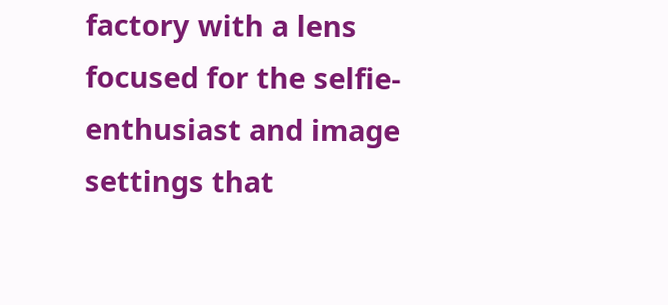factory with a lens focused for the selfie-enthusiast and image settings that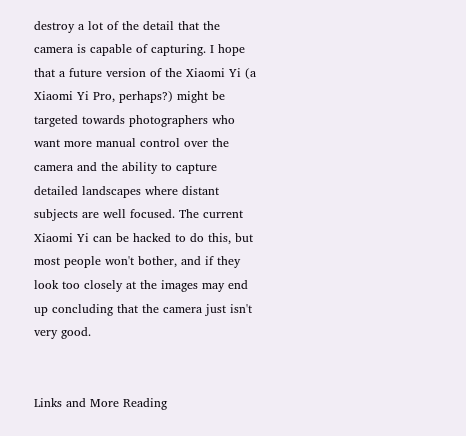destroy a lot of the detail that the camera is capable of capturing. I hope that a future version of the Xiaomi Yi (a Xiaomi Yi Pro, perhaps?) might be targeted towards photographers who want more manual control over the camera and the ability to capture detailed landscapes where distant subjects are well focused. The current Xiaomi Yi can be hacked to do this, but most people won't bother, and if they look too closely at the images may end up concluding that the camera just isn't very good.


Links and More Reading